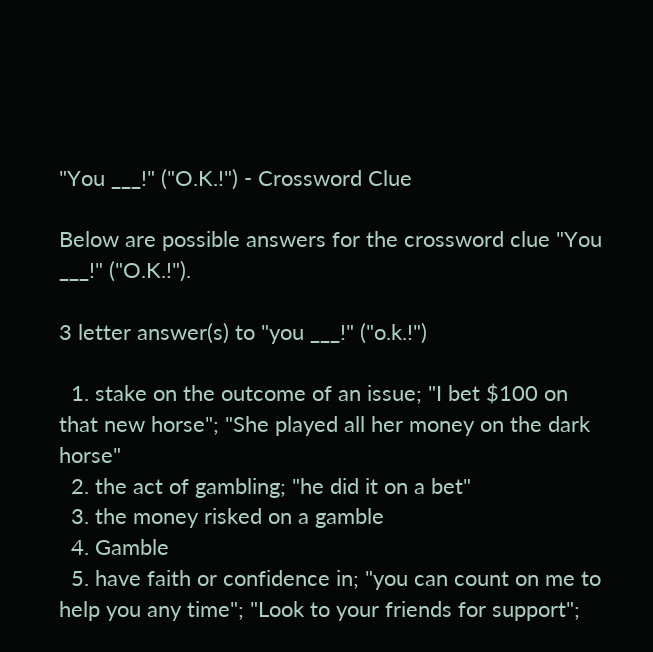"You ___!" ("O.K.!") - Crossword Clue

Below are possible answers for the crossword clue "You ___!" ("O.K.!").

3 letter answer(s) to "you ___!" ("o.k.!")

  1. stake on the outcome of an issue; "I bet $100 on that new horse"; "She played all her money on the dark horse"
  2. the act of gambling; "he did it on a bet"
  3. the money risked on a gamble
  4. Gamble
  5. have faith or confidence in; "you can count on me to help you any time"; "Look to your friends for support";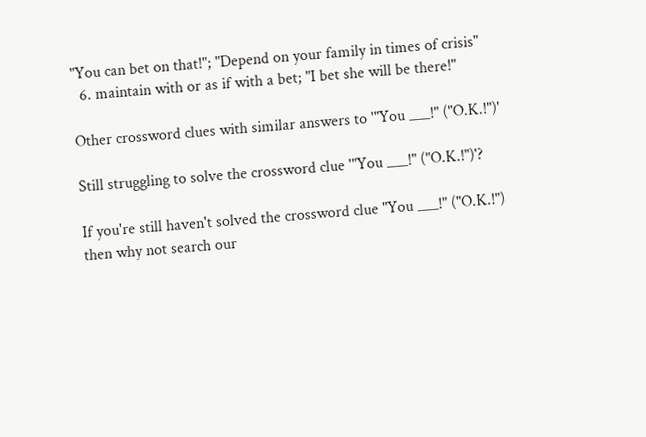"You can bet on that!"; "Depend on your family in times of crisis"
  6. maintain with or as if with a bet; "I bet she will be there!"

Other crossword clues with similar answers to '"You ___!" ("O.K.!")'

Still struggling to solve the crossword clue '"You ___!" ("O.K.!")'?

If you're still haven't solved the crossword clue "You ___!" ("O.K.!") then why not search our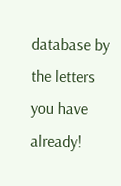database by the letters you have already!